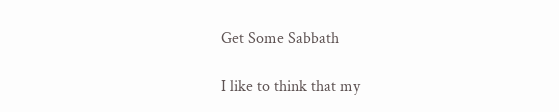Get Some Sabbath

I like to think that my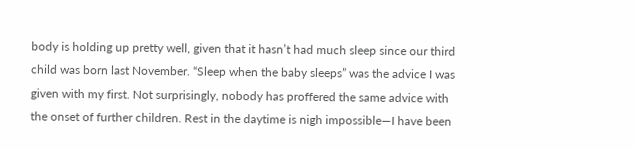body is holding up pretty well, given that it hasn’t had much sleep since our third child was born last November. “Sleep when the baby sleeps” was the advice I was given with my first. Not surprisingly, nobody has proffered the same advice with the onset of further children. Rest in the daytime is nigh impossible—I have been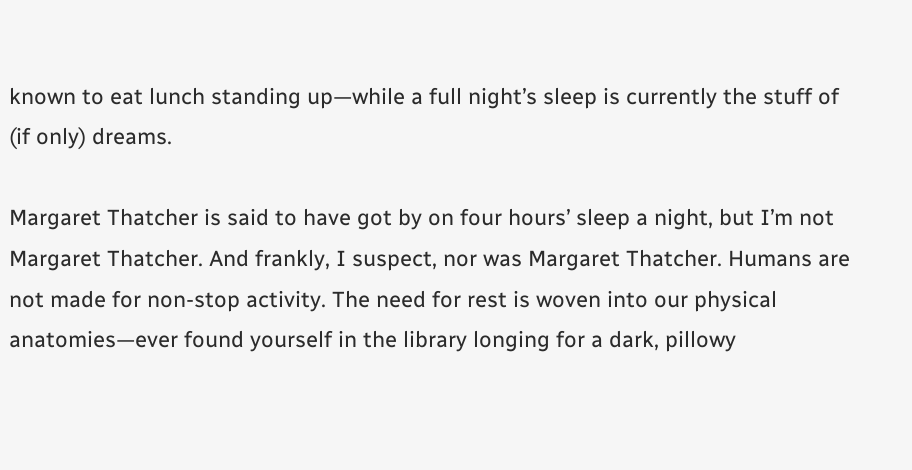known to eat lunch standing up—while a full night’s sleep is currently the stuff of (if only) dreams.

Margaret Thatcher is said to have got by on four hours’ sleep a night, but I’m not Margaret Thatcher. And frankly, I suspect, nor was Margaret Thatcher. Humans are not made for non-stop activity. The need for rest is woven into our physical anatomies—ever found yourself in the library longing for a dark, pillowy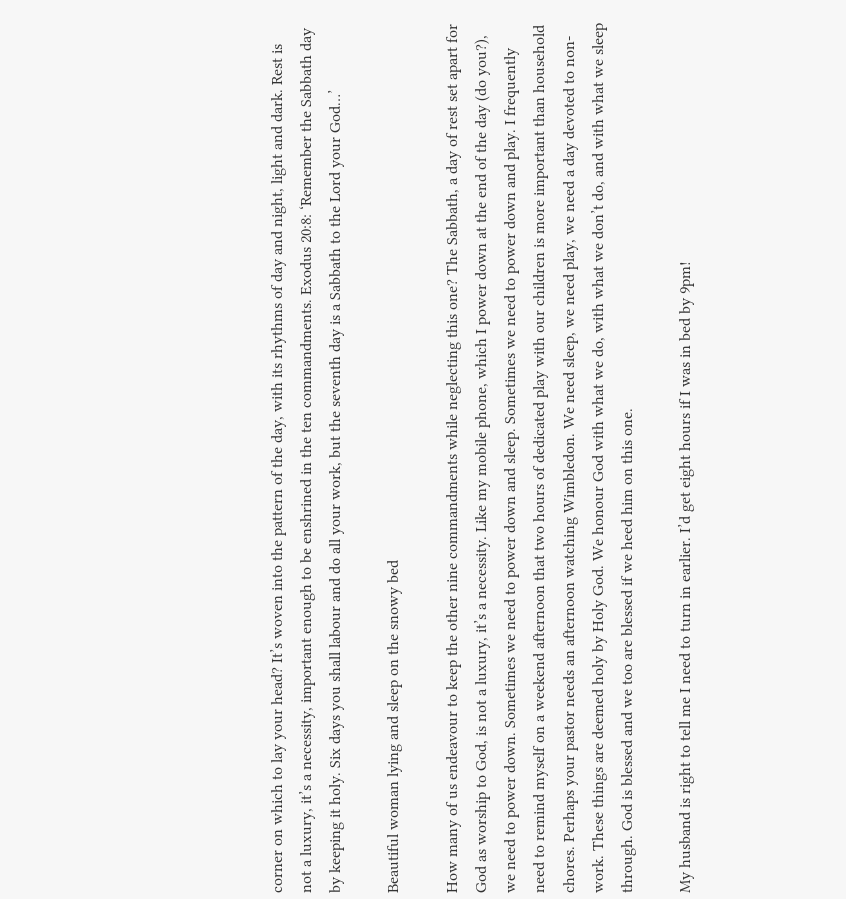corner on which to lay your head? It’s woven into the pattern of the day, with its rhythms of day and night, light and dark. Rest is not a luxury, it’s a necessity, important enough to be enshrined in the ten commandments. Exodus 20:8: ‘Remember the Sabbath day by keeping it holy. Six days you shall labour and do all your work, but the seventh day is a Sabbath to the Lord your God…’

Beautiful woman lying and sleep on the snowy bed

How many of us endeavour to keep the other nine commandments while neglecting this one? The Sabbath, a day of rest set apart for God as worship to God, is not a luxury, it’s a necessity. Like my mobile phone, which I power down at the end of the day (do you?), we need to power down. Sometimes we need to power down and sleep. Sometimes we need to power down and play. I frequently need to remind myself on a weekend afternoon that two hours of dedicated play with our children is more important than household chores. Perhaps your pastor needs an afternoon watching Wimbledon. We need sleep, we need play, we need a day devoted to non-work. These things are deemed holy by Holy God. We honour God with what we do, with what we don’t do, and with what we sleep through. God is blessed and we too are blessed if we heed him on this one.

My husband is right to tell me I need to turn in earlier. I’d get eight hours if I was in bed by 9pm!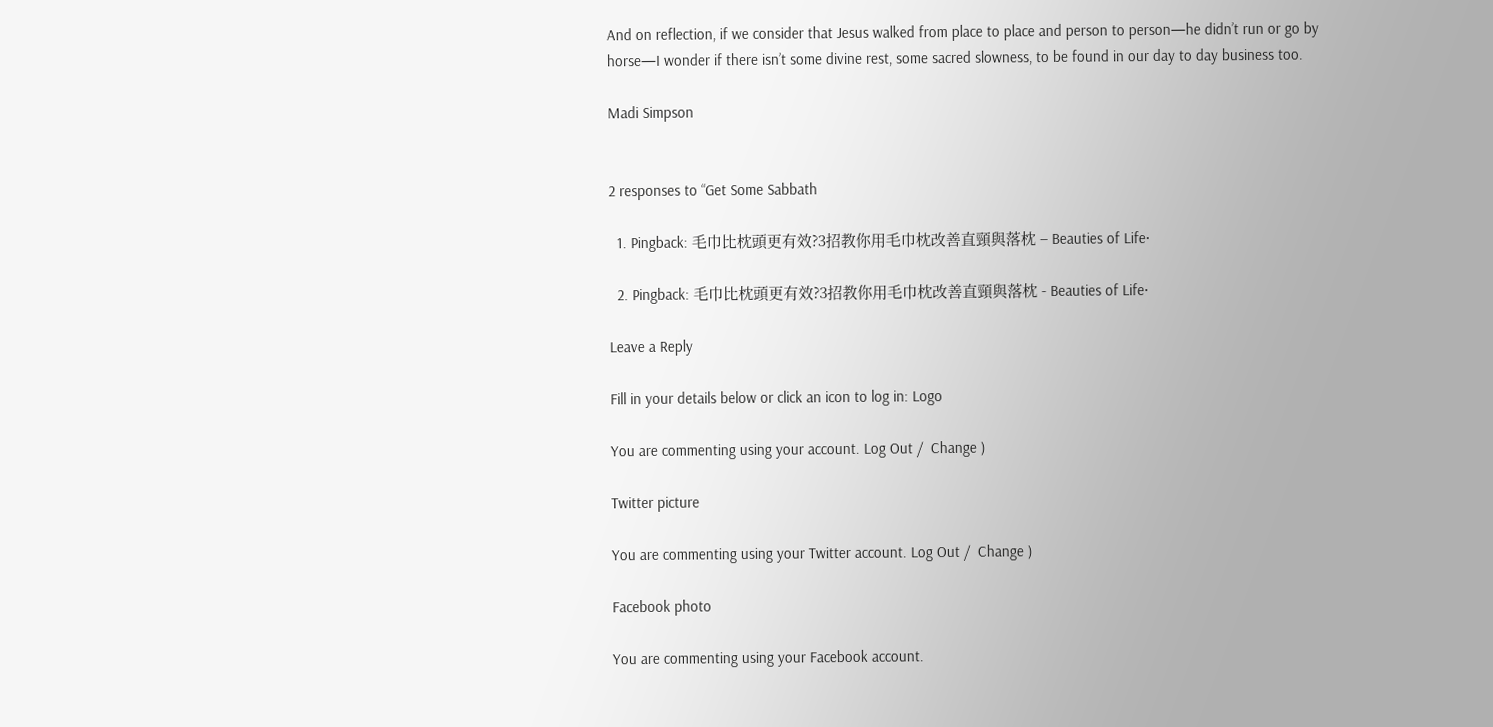And on reflection, if we consider that Jesus walked from place to place and person to person—he didn’t run or go by horse—I wonder if there isn’t some divine rest, some sacred slowness, to be found in our day to day business too.

Madi Simpson


2 responses to “Get Some Sabbath

  1. Pingback: 毛巾比枕頭更有效?3招教你用毛巾枕改善直頸與落枕 – Beauties of Life·

  2. Pingback: 毛巾比枕頭更有效?3招教你用毛巾枕改善直頸與落枕 - Beauties of Life·

Leave a Reply

Fill in your details below or click an icon to log in: Logo

You are commenting using your account. Log Out /  Change )

Twitter picture

You are commenting using your Twitter account. Log Out /  Change )

Facebook photo

You are commenting using your Facebook account.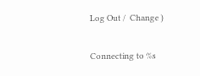Log Out /  Change )

Connecting to %s